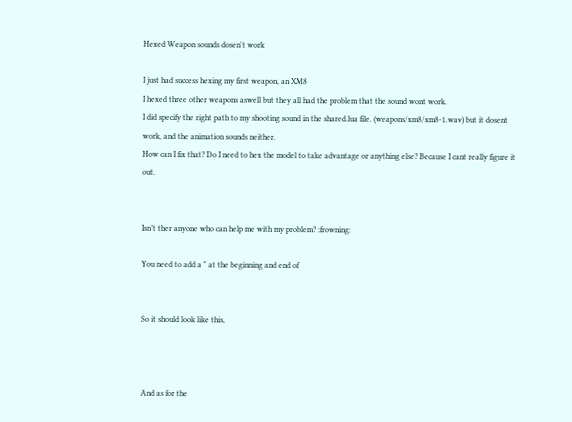Hexed Weapon sounds dosen't work

I just had success hexing my first weapon, an XM8
I hexed three other weapons aswell but they all had the problem that the sound wont work.
I did specify the right path to my shooting sound in the shared.lua file. (weapons/xm8/xm8-1.wav) but it dosent work, and the animation sounds neither.
How can I fix that? Do I need to hex the model to take advantage or anything else? Because I cant really figure it out.


Isn’t ther anyone who can help me with my problem? :frowning:

You need to add a " at the beginning and end of


So it should look like this,



And as for the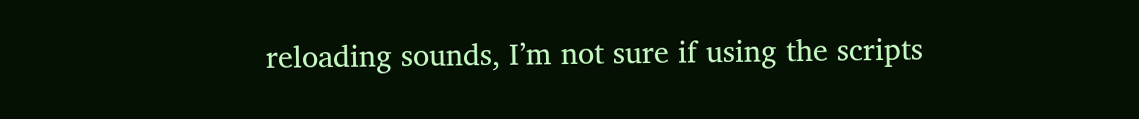reloading sounds, I’m not sure if using the scripts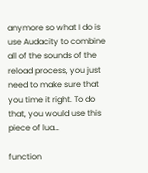anymore so what I do is use Audacity to combine all of the sounds of the reload process, you just need to make sure that you time it right. To do that, you would use this piece of lua…

function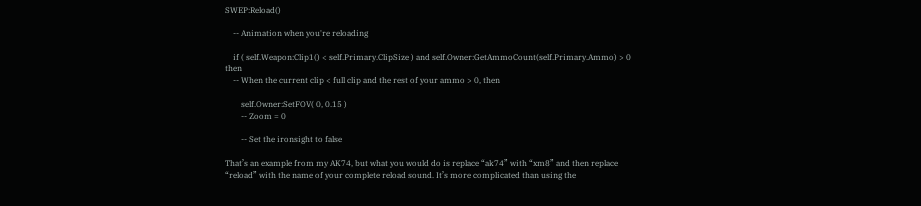SWEP:Reload()

    -- Animation when you're reloading

    if ( self.Weapon:Clip1() < self.Primary.ClipSize ) and self.Owner:GetAmmoCount(self.Primary.Ammo) > 0 then
    -- When the current clip < full clip and the rest of your ammo > 0, then

        self.Owner:SetFOV( 0, 0.15 )
        -- Zoom = 0

        -- Set the ironsight to false

That’s an example from my AK74, but what you would do is replace “ak74” with “xm8” and then replace “reload” with the name of your complete reload sound. It’s more complicated than using the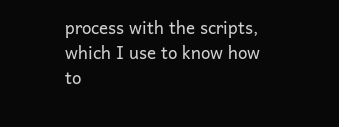process with the scripts, which I use to know how to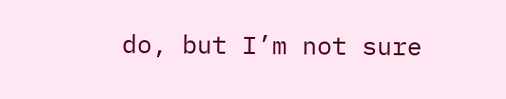do, but I’m not sure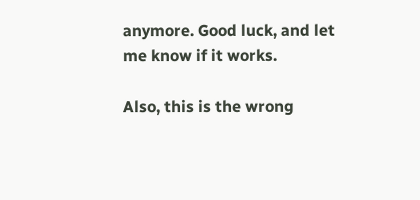anymore. Good luck, and let me know if it works.

Also, this is the wrong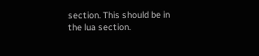section. This should be in the lua section.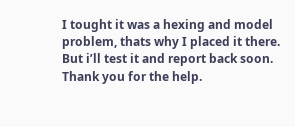I tought it was a hexing and model problem, thats why I placed it there.
But i’ll test it and report back soon. Thank you for the help.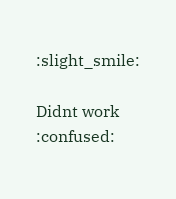:slight_smile:

Didnt work :confused: